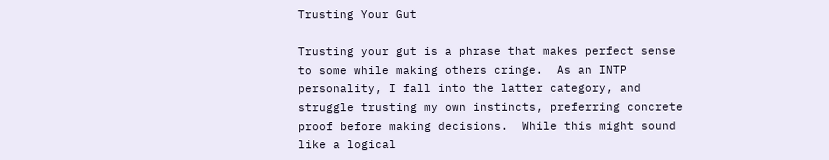Trusting Your Gut

Trusting your gut is a phrase that makes perfect sense to some while making others cringe.  As an INTP personality, I fall into the latter category, and struggle trusting my own instincts, preferring concrete proof before making decisions.  While this might sound like a logical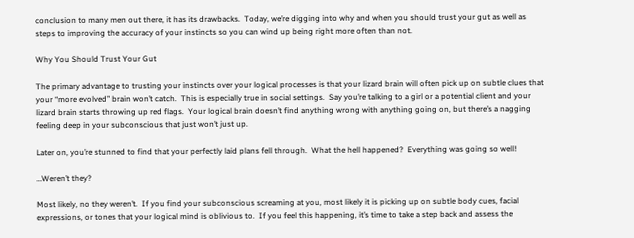conclusion to many men out there, it has its drawbacks.  Today, we’re digging into why and when you should trust your gut as well as steps to improving the accuracy of your instincts so you can wind up being right more often than not.

Why You Should Trust Your Gut

The primary advantage to trusting your instincts over your logical processes is that your lizard brain will often pick up on subtle clues that your “more evolved” brain won’t catch.  This is especially true in social settings.  Say you’re talking to a girl or a potential client and your lizard brain starts throwing up red flags.  Your logical brain doesn’t find anything wrong with anything going on, but there’s a nagging feeling deep in your subconscious that just won’t just up.

Later on, you’re stunned to find that your perfectly laid plans fell through.  What the hell happened?  Everything was going so well!

…Weren’t they?

Most likely, no they weren’t.  If you find your subconscious screaming at you, most likely it is picking up on subtle body cues, facial expressions, or tones that your logical mind is oblivious to.  If you feel this happening, it’s time to take a step back and assess the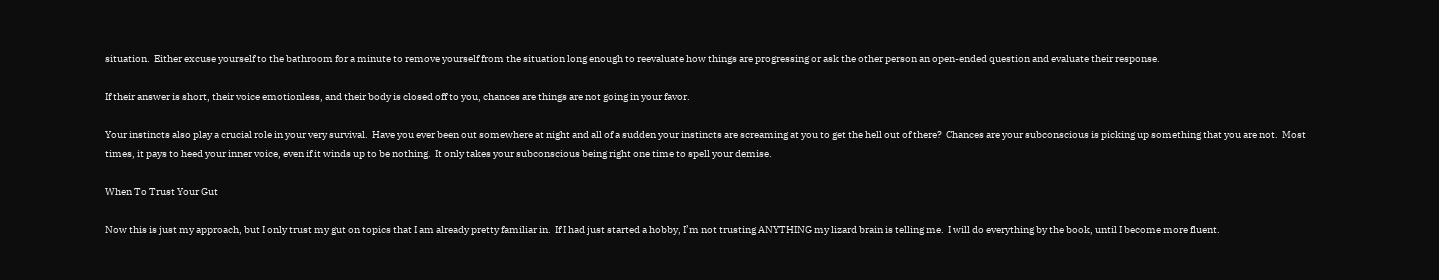situation.  Either excuse yourself to the bathroom for a minute to remove yourself from the situation long enough to reevaluate how things are progressing or ask the other person an open-ended question and evaluate their response.

If their answer is short, their voice emotionless, and their body is closed off to you, chances are things are not going in your favor.

Your instincts also play a crucial role in your very survival.  Have you ever been out somewhere at night and all of a sudden your instincts are screaming at you to get the hell out of there?  Chances are your subconscious is picking up something that you are not.  Most times, it pays to heed your inner voice, even if it winds up to be nothing.  It only takes your subconscious being right one time to spell your demise.

When To Trust Your Gut

Now this is just my approach, but I only trust my gut on topics that I am already pretty familiar in.  If I had just started a hobby, I’m not trusting ANYTHING my lizard brain is telling me.  I will do everything by the book, until I become more fluent.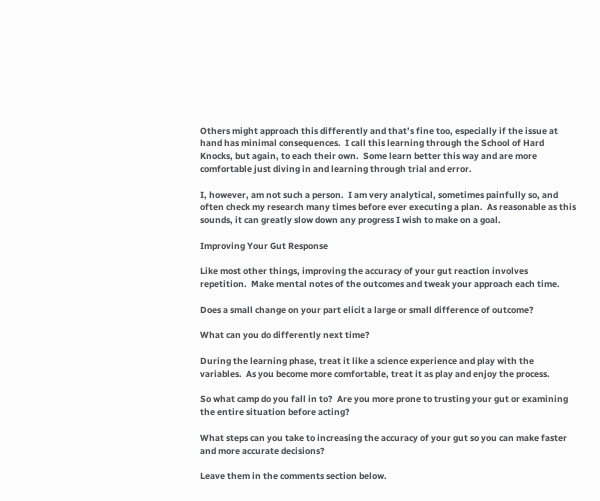Others might approach this differently and that’s fine too, especially if the issue at hand has minimal consequences.  I call this learning through the School of Hard Knocks, but again, to each their own.  Some learn better this way and are more comfortable just diving in and learning through trial and error.

I, however, am not such a person.  I am very analytical, sometimes painfully so, and often check my research many times before ever executing a plan.  As reasonable as this sounds, it can greatly slow down any progress I wish to make on a goal.

Improving Your Gut Response

Like most other things, improving the accuracy of your gut reaction involves repetition.  Make mental notes of the outcomes and tweak your approach each time.

Does a small change on your part elicit a large or small difference of outcome?

What can you do differently next time?

During the learning phase, treat it like a science experience and play with the variables.  As you become more comfortable, treat it as play and enjoy the process.

So what camp do you fall in to?  Are you more prone to trusting your gut or examining the entire situation before acting?

What steps can you take to increasing the accuracy of your gut so you can make faster and more accurate decisions?

Leave them in the comments section below.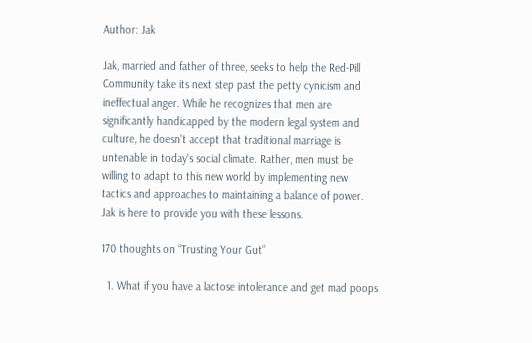Author: Jak

Jak, married and father of three, seeks to help the Red-Pill Community take its next step past the petty cynicism and ineffectual anger. While he recognizes that men are significantly handicapped by the modern legal system and culture, he doesn't accept that traditional marriage is untenable in today's social climate. Rather, men must be willing to adapt to this new world by implementing new tactics and approaches to maintaining a balance of power. Jak is here to provide you with these lessons.

170 thoughts on “Trusting Your Gut”

  1. What if you have a lactose intolerance and get mad poops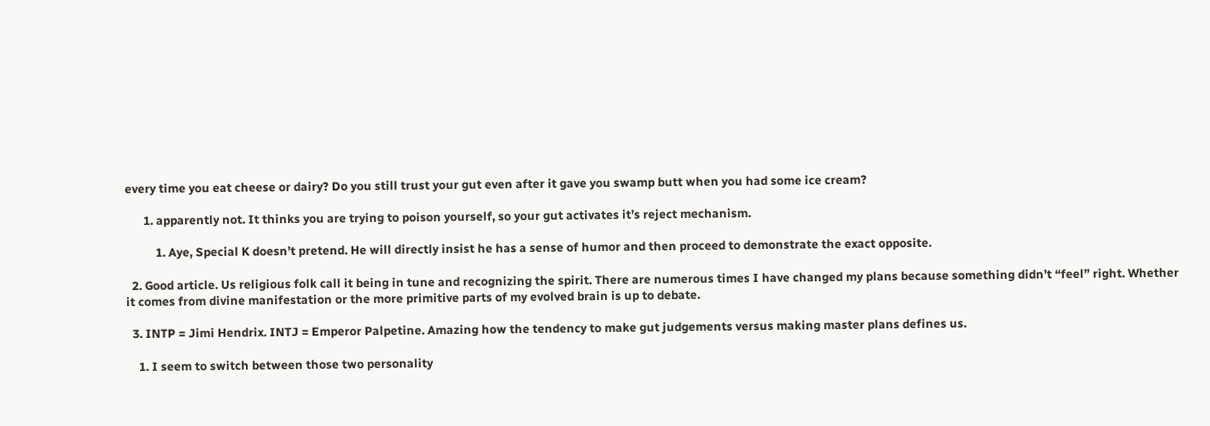every time you eat cheese or dairy? Do you still trust your gut even after it gave you swamp butt when you had some ice cream?

      1. apparently not. It thinks you are trying to poison yourself, so your gut activates it’s reject mechanism.

          1. Aye, Special K doesn’t pretend. He will directly insist he has a sense of humor and then proceed to demonstrate the exact opposite.

  2. Good article. Us religious folk call it being in tune and recognizing the spirit. There are numerous times I have changed my plans because something didn’t “feel” right. Whether it comes from divine manifestation or the more primitive parts of my evolved brain is up to debate.

  3. INTP = Jimi Hendrix. INTJ = Emperor Palpetine. Amazing how the tendency to make gut judgements versus making master plans defines us.

    1. I seem to switch between those two personality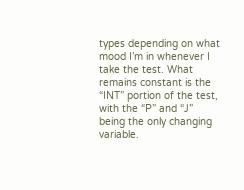types depending on what mood I’m in whenever I take the test. What remains constant is the “INT” portion of the test, with the “P” and “J” being the only changing variable.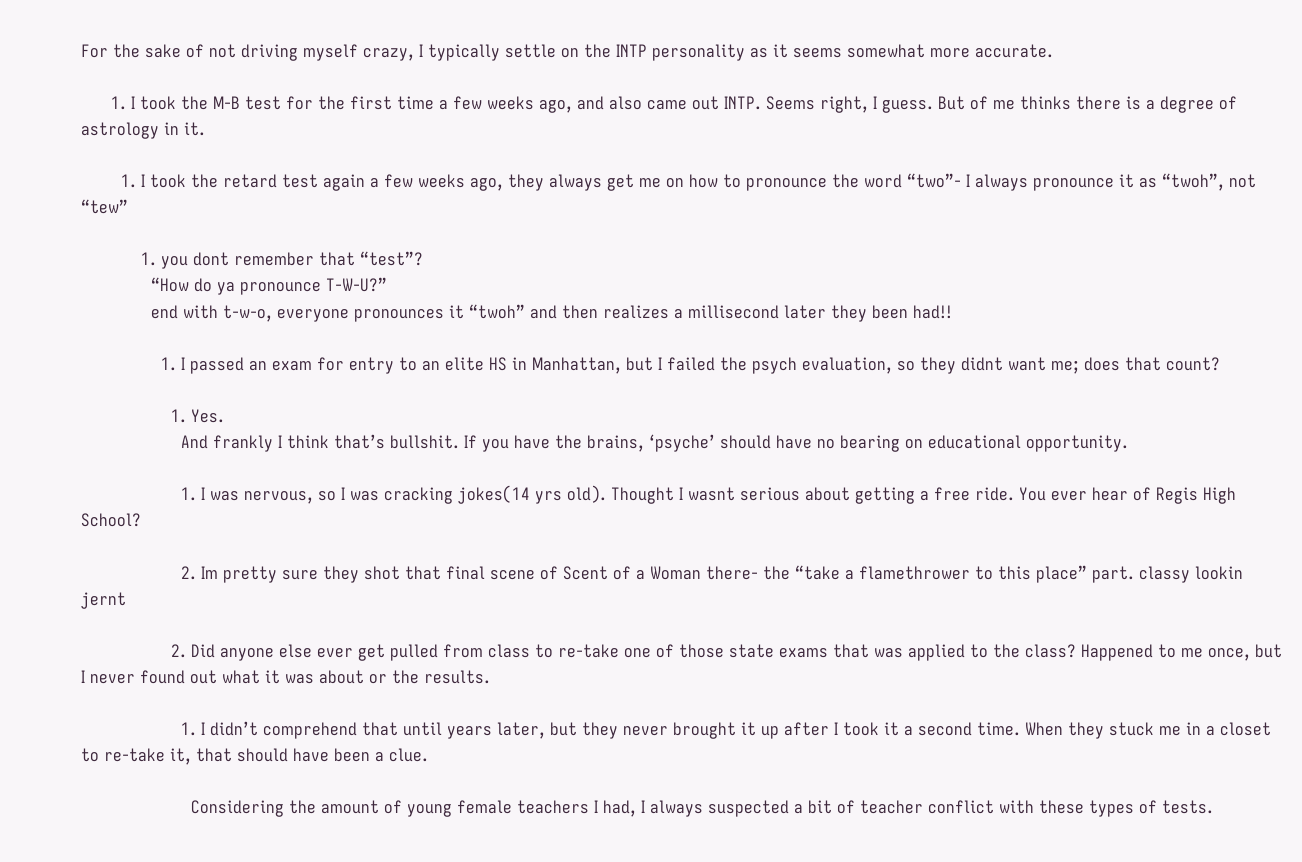For the sake of not driving myself crazy, I typically settle on the INTP personality as it seems somewhat more accurate.

      1. I took the M-B test for the first time a few weeks ago, and also came out INTP. Seems right, I guess. But of me thinks there is a degree of astrology in it.

        1. I took the retard test again a few weeks ago, they always get me on how to pronounce the word “two”- I always pronounce it as “twoh”, not “tew”

            1. you dont remember that “test”?
              “How do ya pronounce T-W-U?”
              end with t-w-o, everyone pronounces it “twoh” and then realizes a millisecond later they been had!!

                1. I passed an exam for entry to an elite HS in Manhattan, but I failed the psych evaluation, so they didnt want me; does that count?

                  1. Yes.
                    And frankly I think that’s bullshit. If you have the brains, ‘psyche’ should have no bearing on educational opportunity.

                    1. I was nervous, so I was cracking jokes(14 yrs old). Thought I wasnt serious about getting a free ride. You ever hear of Regis High School?

                    2. Im pretty sure they shot that final scene of Scent of a Woman there- the “take a flamethrower to this place” part. classy lookin jernt

                  2. Did anyone else ever get pulled from class to re-take one of those state exams that was applied to the class? Happened to me once, but I never found out what it was about or the results.

                    1. I didn’t comprehend that until years later, but they never brought it up after I took it a second time. When they stuck me in a closet to re-take it, that should have been a clue.

                      Considering the amount of young female teachers I had, I always suspected a bit of teacher conflict with these types of tests.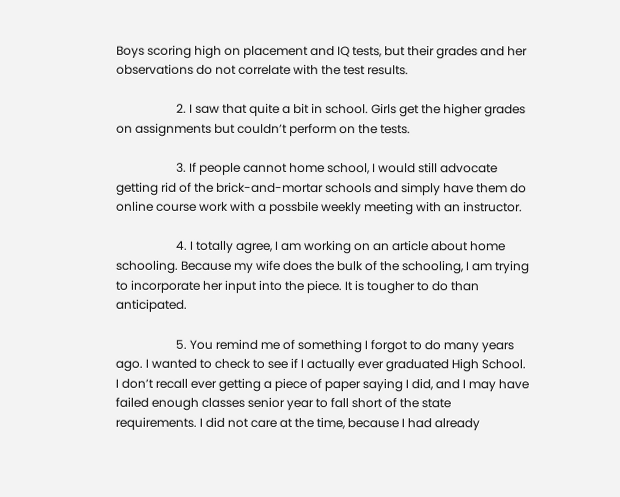Boys scoring high on placement and IQ tests, but their grades and her observations do not correlate with the test results.

                    2. I saw that quite a bit in school. Girls get the higher grades on assignments but couldn’t perform on the tests.

                    3. If people cannot home school, I would still advocate getting rid of the brick-and-mortar schools and simply have them do online course work with a possbile weekly meeting with an instructor.

                    4. I totally agree, I am working on an article about home schooling. Because my wife does the bulk of the schooling, I am trying to incorporate her input into the piece. It is tougher to do than anticipated.

                    5. You remind me of something I forgot to do many years ago. I wanted to check to see if I actually ever graduated High School. I don’t recall ever getting a piece of paper saying I did, and I may have failed enough classes senior year to fall short of the state requirements. I did not care at the time, because I had already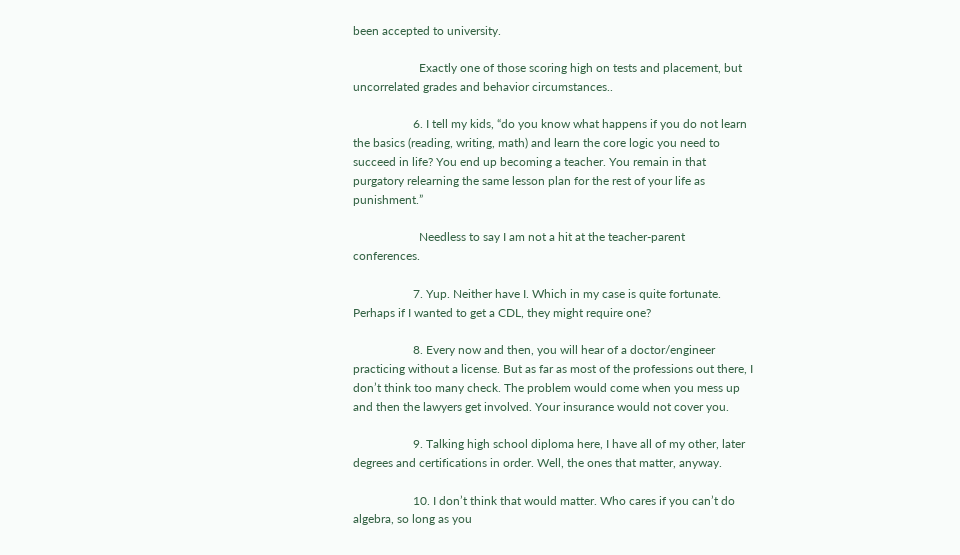been accepted to university.

                      Exactly one of those scoring high on tests and placement, but uncorrelated grades and behavior circumstances..

                    6. I tell my kids, “do you know what happens if you do not learn the basics (reading, writing, math) and learn the core logic you need to succeed in life? You end up becoming a teacher. You remain in that purgatory relearning the same lesson plan for the rest of your life as punishment.”

                      Needless to say I am not a hit at the teacher-parent conferences.

                    7. Yup. Neither have I. Which in my case is quite fortunate. Perhaps if I wanted to get a CDL, they might require one?

                    8. Every now and then, you will hear of a doctor/engineer practicing without a license. But as far as most of the professions out there, I don’t think too many check. The problem would come when you mess up and then the lawyers get involved. Your insurance would not cover you.

                    9. Talking high school diploma here, I have all of my other, later degrees and certifications in order. Well, the ones that matter, anyway.

                    10. I don’t think that would matter. Who cares if you can’t do algebra, so long as you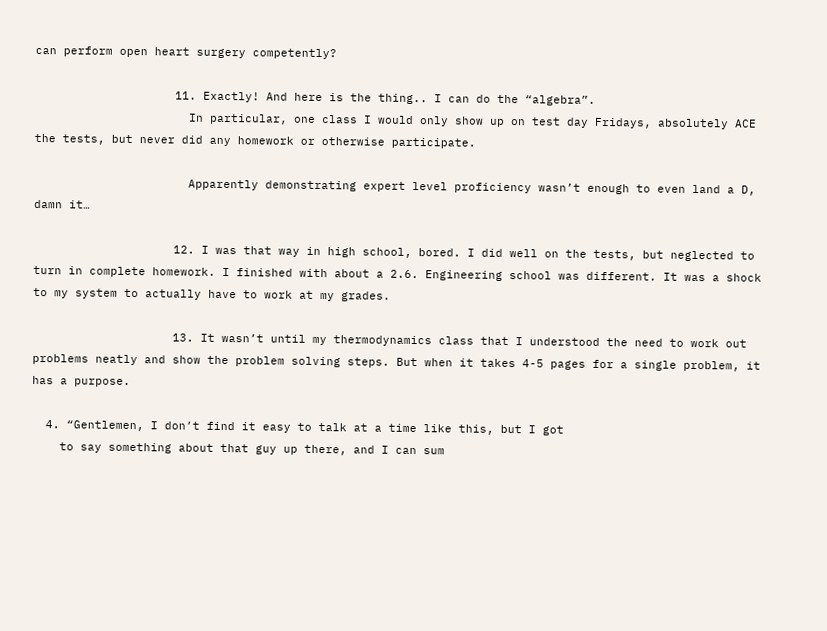can perform open heart surgery competently?

                    11. Exactly! And here is the thing.. I can do the “algebra”.
                      In particular, one class I would only show up on test day Fridays, absolutely ACE the tests, but never did any homework or otherwise participate.

                      Apparently demonstrating expert level proficiency wasn’t enough to even land a D, damn it…

                    12. I was that way in high school, bored. I did well on the tests, but neglected to turn in complete homework. I finished with about a 2.6. Engineering school was different. It was a shock to my system to actually have to work at my grades.

                    13. It wasn’t until my thermodynamics class that I understood the need to work out problems neatly and show the problem solving steps. But when it takes 4-5 pages for a single problem, it has a purpose.

  4. “Gentlemen, I don’t find it easy to talk at a time like this, but I got
    to say something about that guy up there, and I can sum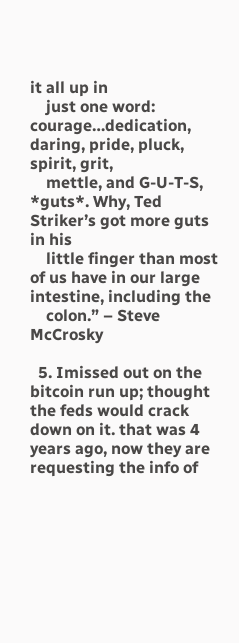it all up in
    just one word: courage…dedication, daring, pride, pluck, spirit, grit,
    mettle, and G-U-T-S, *guts*. Why, Ted Striker’s got more guts in his
    little finger than most of us have in our large intestine, including the
    colon.” – Steve McCrosky

  5. Imissed out on the bitcoin run up; thought the feds would crack down on it. that was 4 years ago, now they are requesting the info of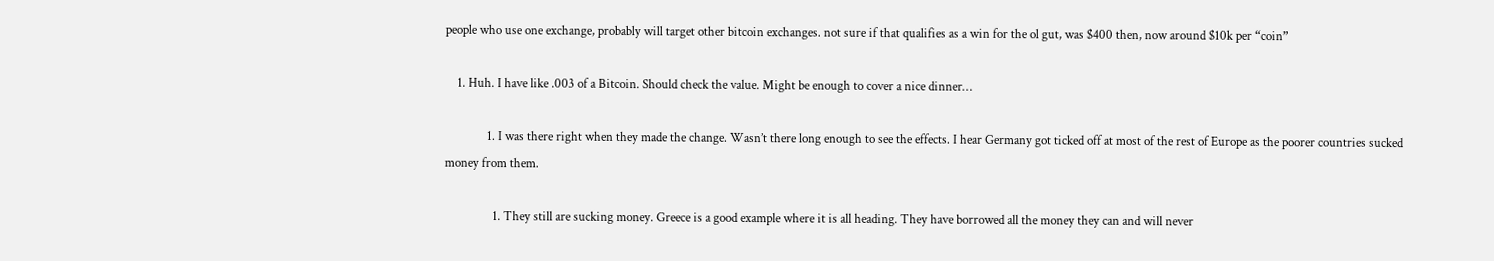people who use one exchange, probably will target other bitcoin exchanges. not sure if that qualifies as a win for the ol gut, was $400 then, now around $10k per “coin”

    1. Huh. I have like .003 of a Bitcoin. Should check the value. Might be enough to cover a nice dinner…

              1. I was there right when they made the change. Wasn’t there long enough to see the effects. I hear Germany got ticked off at most of the rest of Europe as the poorer countries sucked money from them.

                1. They still are sucking money. Greece is a good example where it is all heading. They have borrowed all the money they can and will never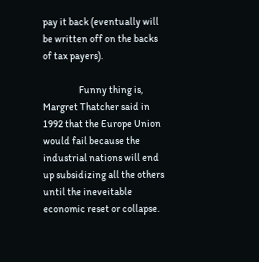pay it back (eventually will be written off on the backs of tax payers).

                  Funny thing is, Margret Thatcher said in 1992 that the Europe Union would fail because the industrial nations will end up subsidizing all the others until the ineveitable economic reset or collapse.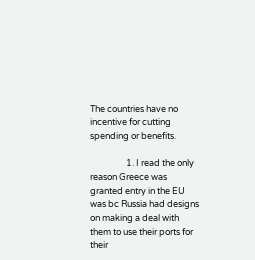The countries have no incentive for cutting spending or benefits.

                  1. I read the only reason Greece was granted entry in the EU was bc Russia had designs on making a deal with them to use their ports for their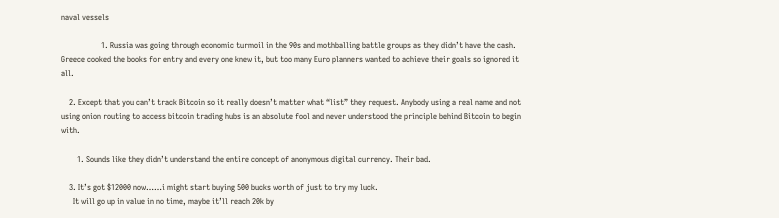naval vessels

                    1. Russia was going through economic turmoil in the 90s and mothballing battle groups as they didn’t have the cash. Greece cooked the books for entry and every one knew it, but too many Euro planners wanted to achieve their goals so ignored it all.

    2. Except that you can’t track Bitcoin so it really doesn’t matter what “list” they request. Anybody using a real name and not using onion routing to access bitcoin trading hubs is an absolute fool and never understood the principle behind Bitcoin to begin with.

        1. Sounds like they didn’t understand the entire concept of anonymous digital currency. Their bad.

    3. It’s got $12000 now……i might start buying 500 bucks worth of just to try my luck.
      It will go up in value in no time, maybe it’ll reach 20k by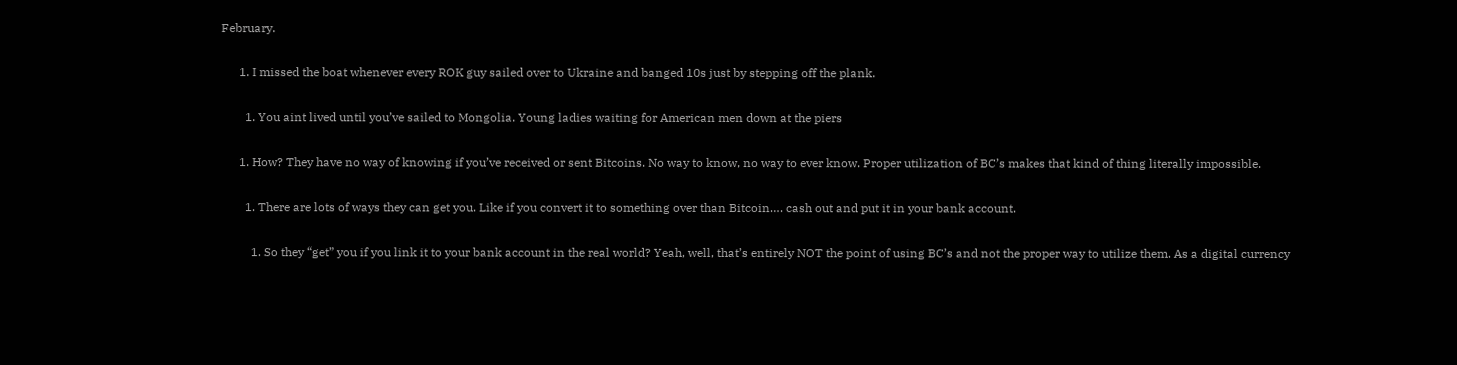February.

      1. I missed the boat whenever every ROK guy sailed over to Ukraine and banged 10s just by stepping off the plank.

        1. You aint lived until you’ve sailed to Mongolia. Young ladies waiting for American men down at the piers

      1. How? They have no way of knowing if you’ve received or sent Bitcoins. No way to know, no way to ever know. Proper utilization of BC’s makes that kind of thing literally impossible.

        1. There are lots of ways they can get you. Like if you convert it to something over than Bitcoin…. cash out and put it in your bank account.

          1. So they “get” you if you link it to your bank account in the real world? Yeah, well, that’s entirely NOT the point of using BC’s and not the proper way to utilize them. As a digital currency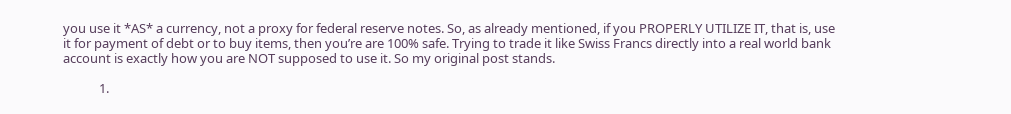you use it *AS* a currency, not a proxy for federal reserve notes. So, as already mentioned, if you PROPERLY UTILIZE IT, that is, use it for payment of debt or to buy items, then you’re are 100% safe. Trying to trade it like Swiss Francs directly into a real world bank account is exactly how you are NOT supposed to use it. So my original post stands.

            1.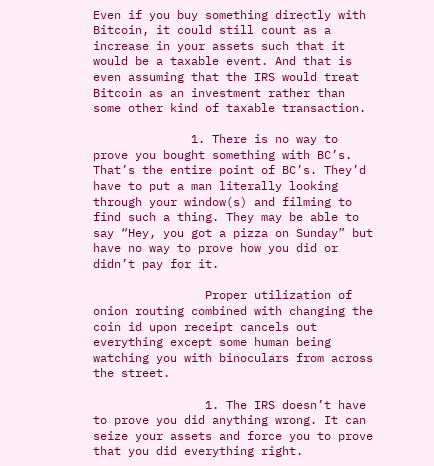Even if you buy something directly with Bitcoin, it could still count as a increase in your assets such that it would be a taxable event. And that is even assuming that the IRS would treat Bitcoin as an investment rather than some other kind of taxable transaction.

              1. There is no way to prove you bought something with BC’s. That’s the entire point of BC’s. They’d have to put a man literally looking through your window(s) and filming to find such a thing. They may be able to say “Hey, you got a pizza on Sunday” but have no way to prove how you did or didn’t pay for it.

                Proper utilization of onion routing combined with changing the coin id upon receipt cancels out everything except some human being watching you with binoculars from across the street.

                1. The IRS doesn’t have to prove you did anything wrong. It can seize your assets and force you to prove that you did everything right.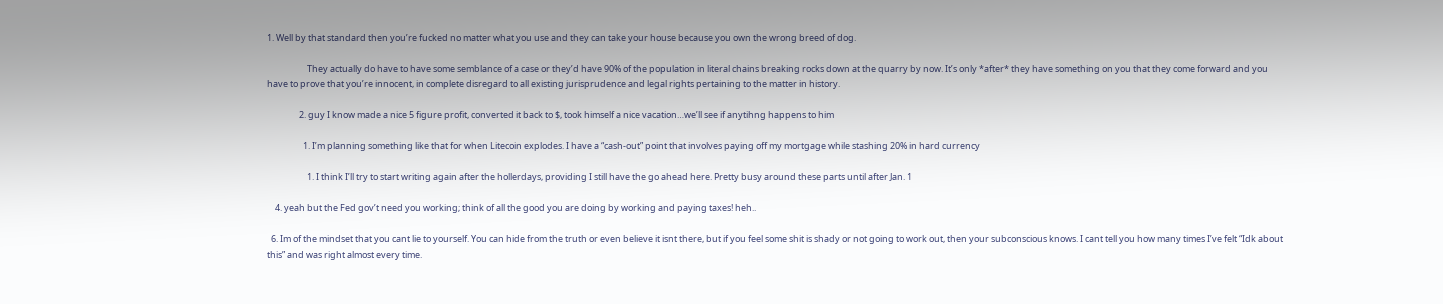1. Well by that standard then you’re fucked no matter what you use and they can take your house because you own the wrong breed of dog.

                    They actually do have to have some semblance of a case or they’d have 90% of the population in literal chains breaking rocks down at the quarry by now. It’s only *after* they have something on you that they come forward and you have to prove that you’re innocent, in complete disregard to all existing jurisprudence and legal rights pertaining to the matter in history.

                2. guy I know made a nice 5 figure profit, converted it back to $, took himself a nice vacation…we’ll see if anytihng happens to him

                  1. I’m planning something like that for when Litecoin explodes. I have a “cash-out” point that involves paying off my mortgage while stashing 20% in hard currency

                    1. I think I’ll try to start writing again after the hollerdays, providing I still have the go ahead here. Pretty busy around these parts until after Jan. 1

    4. yeah but the Fed gov’t need you working; think of all the good you are doing by working and paying taxes! heh..

  6. Im of the mindset that you cant lie to yourself. You can hide from the truth or even believe it isnt there, but if you feel some shit is shady or not going to work out, then your subconscious knows. I cant tell you how many times I’ve felt “Idk about this” and was right almost every time.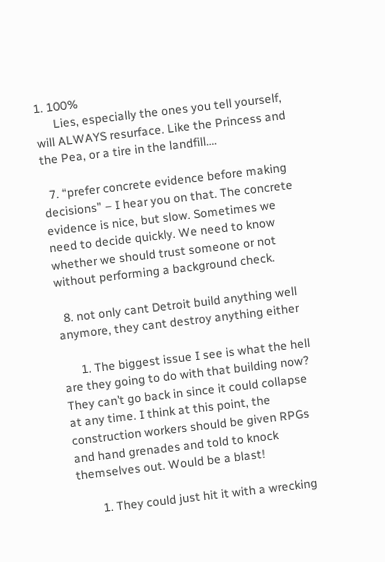1. 100%
      Lies, especially the ones you tell yourself, will ALWAYS resurface. Like the Princess and the Pea, or a tire in the landfill….

  7. “prefer concrete evidence before making decisions” – I hear you on that. The concrete evidence is nice, but slow. Sometimes we need to decide quickly. We need to know whether we should trust someone or not without performing a background check.

  8. not only cant Detroit build anything well anymore, they cant destroy anything either

      1. The biggest issue I see is what the hell are they going to do with that building now? They can’t go back in since it could collapse at any time. I think at this point, the construction workers should be given RPGs and hand grenades and told to knock themselves out. Would be a blast!

        1. They could just hit it with a wrecking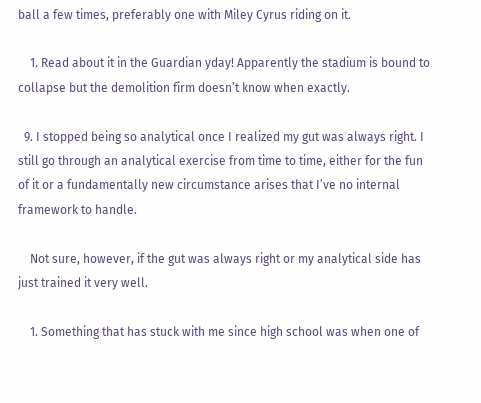ball a few times, preferably one with Miley Cyrus riding on it.

    1. Read about it in the Guardian yday! Apparently the stadium is bound to collapse but the demolition firm doesn’t know when exactly.

  9. I stopped being so analytical once I realized my gut was always right. I still go through an analytical exercise from time to time, either for the fun of it or a fundamentally new circumstance arises that I’ve no internal framework to handle.

    Not sure, however, if the gut was always right or my analytical side has just trained it very well.

    1. Something that has stuck with me since high school was when one of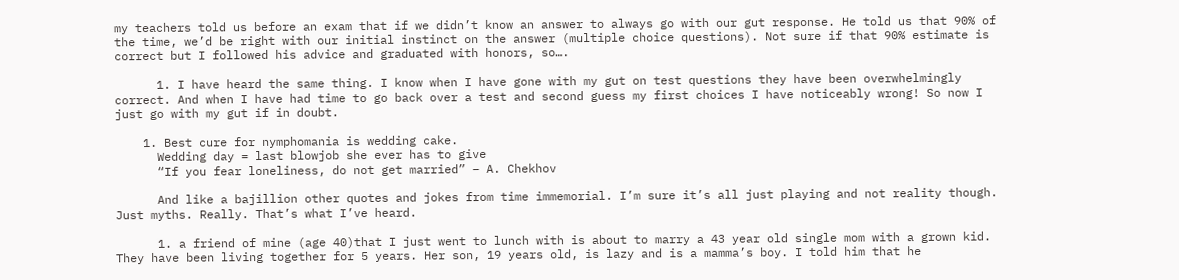my teachers told us before an exam that if we didn’t know an answer to always go with our gut response. He told us that 90% of the time, we’d be right with our initial instinct on the answer (multiple choice questions). Not sure if that 90% estimate is correct but I followed his advice and graduated with honors, so….

      1. I have heard the same thing. I know when I have gone with my gut on test questions they have been overwhelmingly correct. And when I have had time to go back over a test and second guess my first choices I have noticeably wrong! So now I just go with my gut if in doubt.

    1. Best cure for nymphomania is wedding cake.
      Wedding day = last blowjob she ever has to give
      “If you fear loneliness, do not get married” – A. Chekhov

      And like a bajillion other quotes and jokes from time immemorial. I’m sure it’s all just playing and not reality though. Just myths. Really. That’s what I’ve heard.

      1. a friend of mine (age 40)that I just went to lunch with is about to marry a 43 year old single mom with a grown kid. They have been living together for 5 years. Her son, 19 years old, is lazy and is a mamma’s boy. I told him that he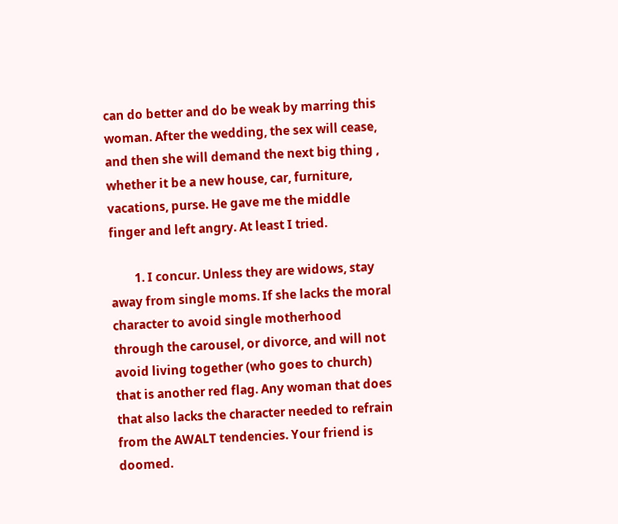can do better and do be weak by marring this woman. After the wedding, the sex will cease, and then she will demand the next big thing , whether it be a new house, car, furniture, vacations, purse. He gave me the middle finger and left angry. At least I tried.

        1. I concur. Unless they are widows, stay away from single moms. If she lacks the moral character to avoid single motherhood through the carousel, or divorce, and will not avoid living together (who goes to church) that is another red flag. Any woman that does that also lacks the character needed to refrain from the AWALT tendencies. Your friend is doomed.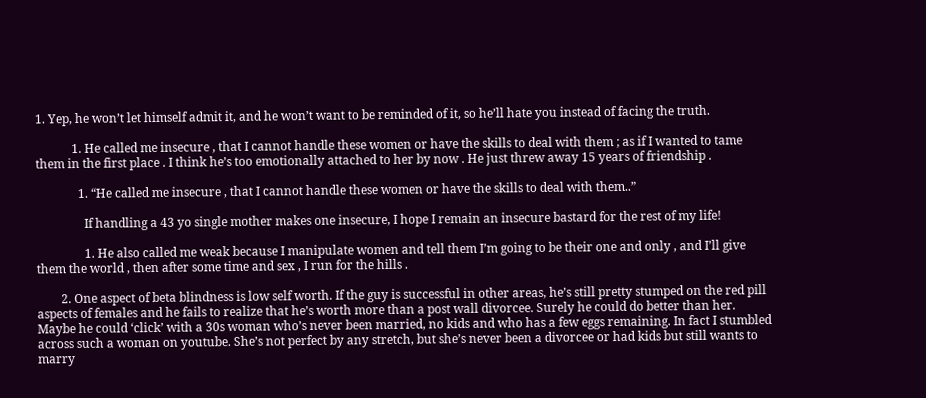1. Yep, he won’t let himself admit it, and he won’t want to be reminded of it, so he’ll hate you instead of facing the truth.

            1. He called me insecure , that I cannot handle these women or have the skills to deal with them ; as if I wanted to tame them in the first place . I think he’s too emotionally attached to her by now . He just threw away 15 years of friendship .

              1. “He called me insecure , that I cannot handle these women or have the skills to deal with them..”

                If handling a 43 yo single mother makes one insecure, I hope I remain an insecure bastard for the rest of my life!

                1. He also called me weak because I manipulate women and tell them I’m going to be their one and only , and I’ll give them the world , then after some time and sex , I run for the hills .

        2. One aspect of beta blindness is low self worth. If the guy is successful in other areas, he’s still pretty stumped on the red pill aspects of females and he fails to realize that he’s worth more than a post wall divorcee. Surely he could do better than her. Maybe he could ‘click’ with a 30s woman who’s never been married, no kids and who has a few eggs remaining. In fact I stumbled across such a woman on youtube. She’s not perfect by any stretch, but she’s never been a divorcee or had kids but still wants to marry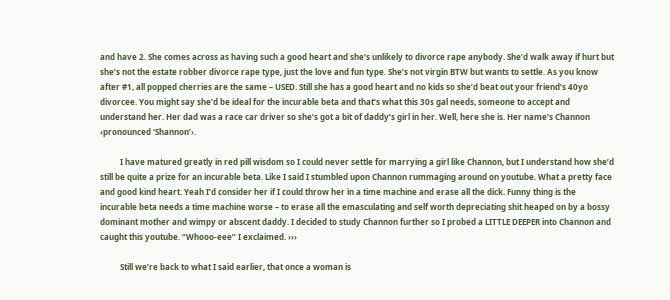and have 2. She comes across as having such a good heart and she’s unlikely to divorce rape anybody. She’d walk away if hurt but she’s not the estate robber divorce rape type, just the love and fun type. She’s not virgin BTW but wants to settle. As you know after #1, all popped cherries are the same – USED. Still she has a good heart and no kids so she’d beat out your friend’s 40yo divorcee. You might say she’d be ideal for the incurable beta and that’s what this 30s gal needs, someone to accept and understand her. Her dad was a race car driver so she’s got a bit of daddy’s girl in her. Well, here she is. Her name’s Channon ‹pronounced ‘Shannon’›.

          I have matured greatly in red pill wisdom so I could never settle for marrying a girl like Channon, but I understand how she’d still be quite a prize for an incurable beta. Like I said I stumbled upon Channon rummaging around on youtube. What a pretty face and good kind heart. Yeah I’d consider her if I could throw her in a time machine and erase all the dick. Funny thing is the incurable beta needs a time machine worse – to erase all the emasculating and self worth depreciating shit heaped on by a bossy dominant mother and wimpy or abscent daddy. I decided to study Channon further so I probed a LITTLE DEEPER into Channon and caught this youtube. “Whooo-eee” I exclaimed. ›››

          Still we’re back to what I said earlier, that once a woman is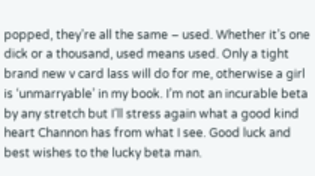popped, they’re all the same – used. Whether it’s one dick or a thousand, used means used. Only a tight brand new v card lass will do for me, otherwise a girl is ‘unmarryable’ in my book. I’m not an incurable beta by any stretch but I’ll stress again what a good kind heart Channon has from what I see. Good luck and best wishes to the lucky beta man.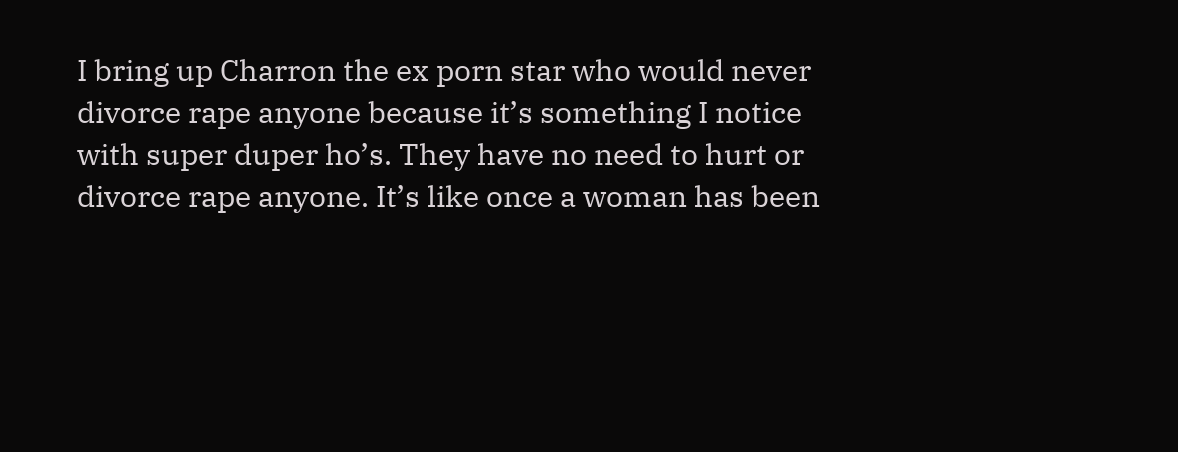I bring up Charron the ex porn star who would never divorce rape anyone because it’s something I notice with super duper ho’s. They have no need to hurt or divorce rape anyone. It’s like once a woman has been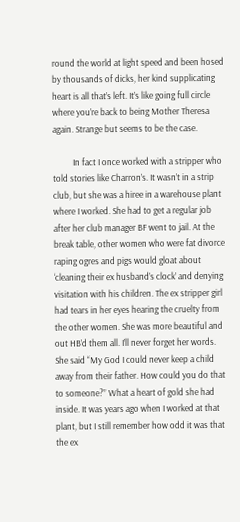round the world at light speed and been hosed by thousands of dicks, her kind supplicating heart is all that’s left. It’s like going full circle where you’re back to being Mother Theresa again. Strange but seems to be the case.

          In fact I once worked with a stripper who told stories like Charron’s. It wasn’t in a strip club, but she was a hiree in a warehouse plant where I worked. She had to get a regular job after her club manager BF went to jail. At the break table, other women who were fat divorce raping ogres and pigs would gloat about ‘cleaning their ex husband’s clock’ and denying visitation with his children. The ex stripper girl had tears in her eyes hearing the cruelty from the other women. She was more beautiful and out HB’d them all. I’ll never forget her words. She said “My God I could never keep a child away from their father. How could you do that to someone?” What a heart of gold she had inside. It was years ago when I worked at that plant, but I still remember how odd it was that the ex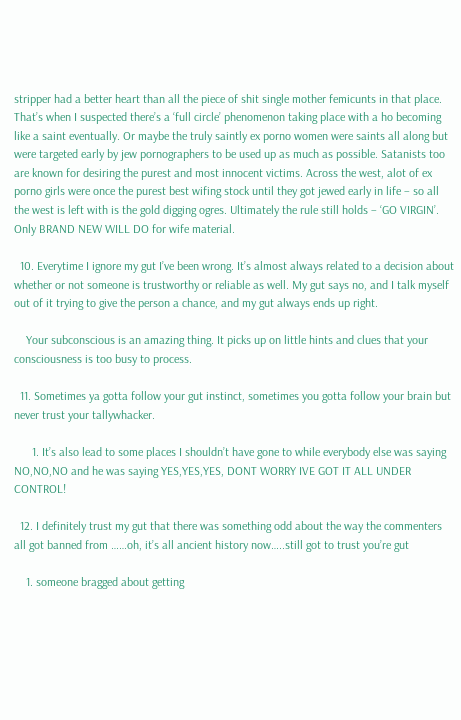stripper had a better heart than all the piece of shit single mother femicunts in that place. That’s when I suspected there’s a ‘full circle’ phenomenon taking place with a ho becoming like a saint eventually. Or maybe the truly saintly ex porno women were saints all along but were targeted early by jew pornographers to be used up as much as possible. Satanists too are known for desiring the purest and most innocent victims. Across the west, alot of ex porno girls were once the purest best wifing stock until they got jewed early in life – so all the west is left with is the gold digging ogres. Ultimately the rule still holds – ‘GO VIRGIN’. Only BRAND NEW WILL DO for wife material.

  10. Everytime I ignore my gut I’ve been wrong. It’s almost always related to a decision about whether or not someone is trustworthy or reliable as well. My gut says no, and I talk myself out of it trying to give the person a chance, and my gut always ends up right.

    Your subconscious is an amazing thing. It picks up on little hints and clues that your consciousness is too busy to process.

  11. Sometimes ya gotta follow your gut instinct, sometimes you gotta follow your brain but never trust your tallywhacker.

      1. It’s also lead to some places I shouldn’t have gone to while everybody else was saying NO,NO,NO and he was saying YES,YES,YES, DONT WORRY IVE GOT IT ALL UNDER CONTROL!

  12. I definitely trust my gut that there was something odd about the way the commenters all got banned from ……oh, it’s all ancient history now…..still got to trust you’re gut

    1. someone bragged about getting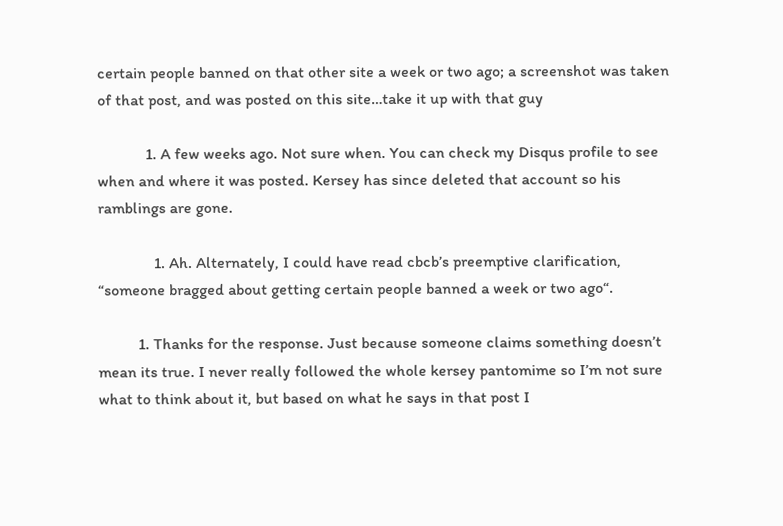certain people banned on that other site a week or two ago; a screenshot was taken of that post, and was posted on this site…take it up with that guy

            1. A few weeks ago. Not sure when. You can check my Disqus profile to see when and where it was posted. Kersey has since deleted that account so his ramblings are gone.

              1. Ah. Alternately, I could have read cbcb’s preemptive clarification, “someone bragged about getting certain people banned a week or two ago“.

          1. Thanks for the response. Just because someone claims something doesn’t mean its true. I never really followed the whole kersey pantomime so I’m not sure what to think about it, but based on what he says in that post I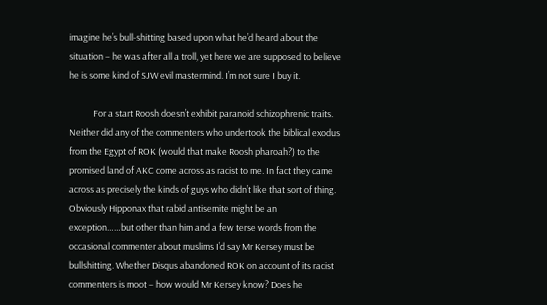imagine he’s bull-shitting based upon what he’d heard about the situation – he was after all a troll, yet here we are supposed to believe he is some kind of SJW evil mastermind. I’m not sure I buy it.

            For a start Roosh doesn’t exhibit paranoid schizophrenic traits. Neither did any of the commenters who undertook the biblical exodus from the Egypt of ROK (would that make Roosh pharoah?) to the promised land of AKC come across as racist to me. In fact they came across as precisely the kinds of guys who didn’t like that sort of thing. Obviously Hipponax that rabid antisemite might be an exception……but other than him and a few terse words from the occasional commenter about muslims I’d say Mr Kersey must be bullshitting. Whether Disqus abandoned ROK on account of its racist commenters is moot – how would Mr Kersey know? Does he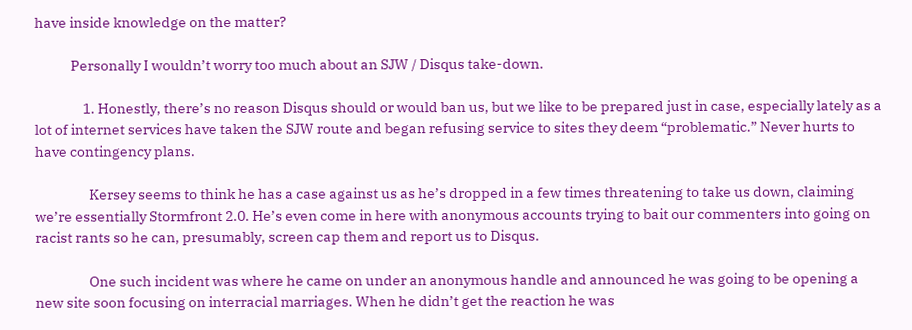have inside knowledge on the matter?

            Personally I wouldn’t worry too much about an SJW / Disqus take-down.

                1. Honestly, there’s no reason Disqus should or would ban us, but we like to be prepared just in case, especially lately as a lot of internet services have taken the SJW route and began refusing service to sites they deem “problematic.” Never hurts to have contingency plans.

                  Kersey seems to think he has a case against us as he’s dropped in a few times threatening to take us down, claiming we’re essentially Stormfront 2.0. He’s even come in here with anonymous accounts trying to bait our commenters into going on racist rants so he can, presumably, screen cap them and report us to Disqus.

                  One such incident was where he came on under an anonymous handle and announced he was going to be opening a new site soon focusing on interracial marriages. When he didn’t get the reaction he was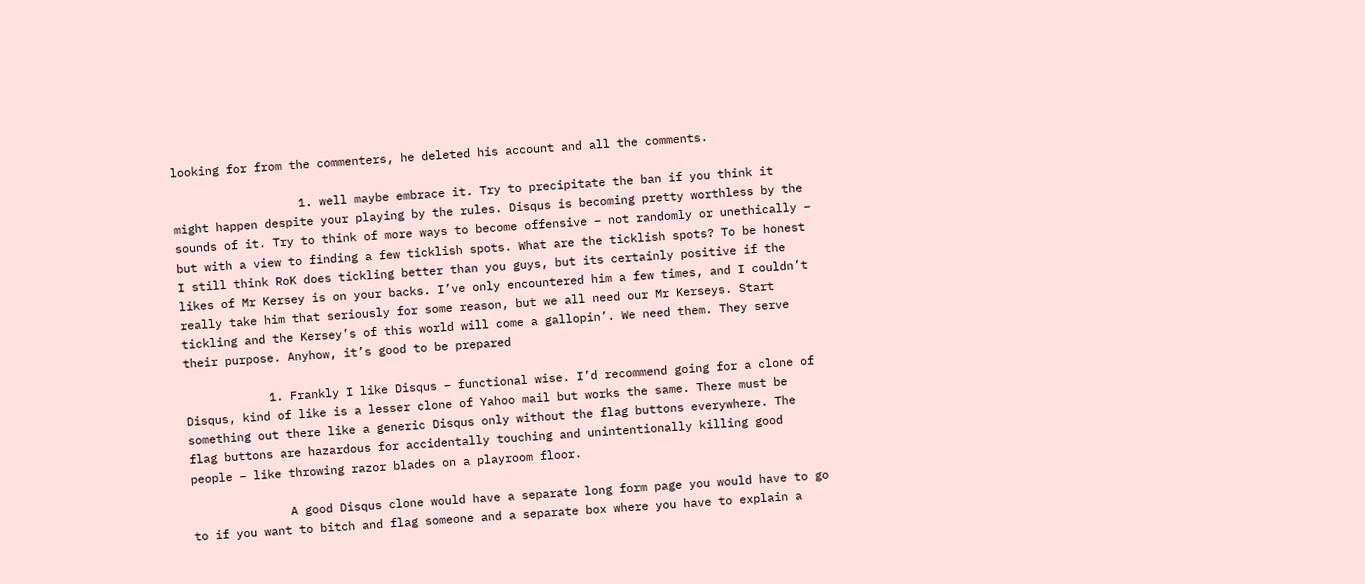looking for from the commenters, he deleted his account and all the comments.

                  1. well maybe embrace it. Try to precipitate the ban if you think it might happen despite your playing by the rules. Disqus is becoming pretty worthless by the sounds of it. Try to think of more ways to become offensive – not randomly or unethically – but with a view to finding a few ticklish spots. What are the ticklish spots? To be honest I still think RoK does tickling better than you guys, but its certainly positive if the likes of Mr Kersey is on your backs. I’ve only encountered him a few times, and I couldn’t really take him that seriously for some reason, but we all need our Mr Kerseys. Start tickling and the Kersey’s of this world will come a gallopin’. We need them. They serve their purpose. Anyhow, it’s good to be prepared

            1. Frankly I like Disqus – functional wise. I’d recommend going for a clone of Disqus, kind of like is a lesser clone of Yahoo mail but works the same. There must be something out there like a generic Disqus only without the flag buttons everywhere. The flag buttons are hazardous for accidentally touching and unintentionally killing good people – like throwing razor blades on a playroom floor.

              A good Disqus clone would have a separate long form page you would have to go to if you want to bitch and flag someone and a separate box where you have to explain a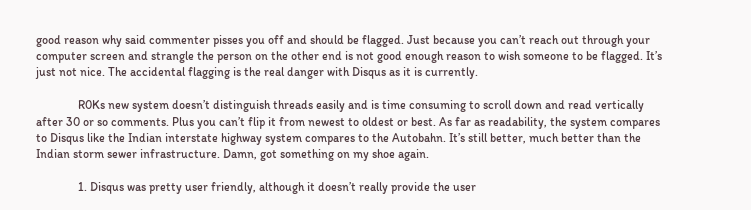good reason why said commenter pisses you off and should be flagged. Just because you can’t reach out through your computer screen and strangle the person on the other end is not good enough reason to wish someone to be flagged. It’s just not nice. The accidental flagging is the real danger with Disqus as it is currently.

              R0Ks new system doesn’t distinguish threads easily and is time consuming to scroll down and read vertically after 30 or so comments. Plus you can’t flip it from newest to oldest or best. As far as readability, the system compares to Disqus like the Indian interstate highway system compares to the Autobahn. It’s still better, much better than the Indian storm sewer infrastructure. Damn, got something on my shoe again.

              1. Disqus was pretty user friendly, although it doesn’t really provide the user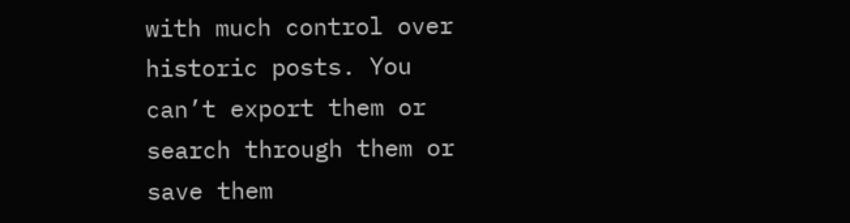with much control over historic posts. You can’t export them or search through them or save them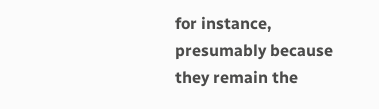for instance, presumably because they remain the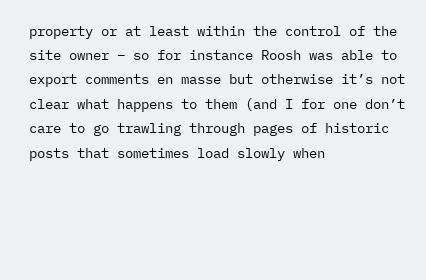property or at least within the control of the site owner – so for instance Roosh was able to export comments en masse but otherwise it’s not clear what happens to them (and I for one don’t care to go trawling through pages of historic posts that sometimes load slowly when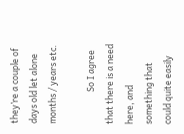they’re a couple of days old let alone months / years etc.

                So I agree that there is a need here, and something that could quite easily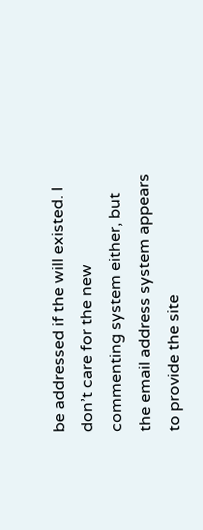be addressed if the will existed. I don’t care for the new commenting system either, but the email address system appears to provide the site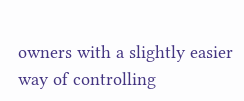owners with a slightly easier way of controlling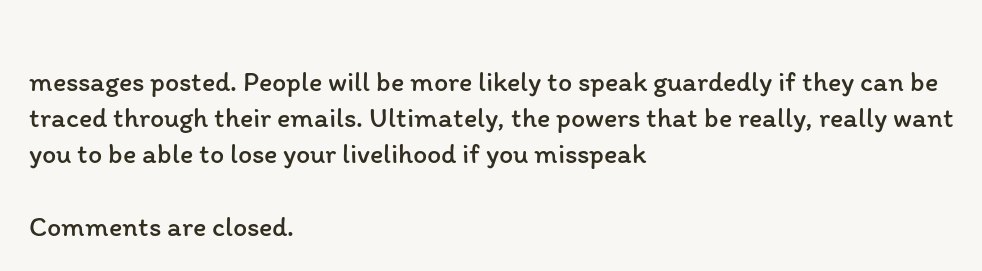messages posted. People will be more likely to speak guardedly if they can be traced through their emails. Ultimately, the powers that be really, really want you to be able to lose your livelihood if you misspeak

Comments are closed.